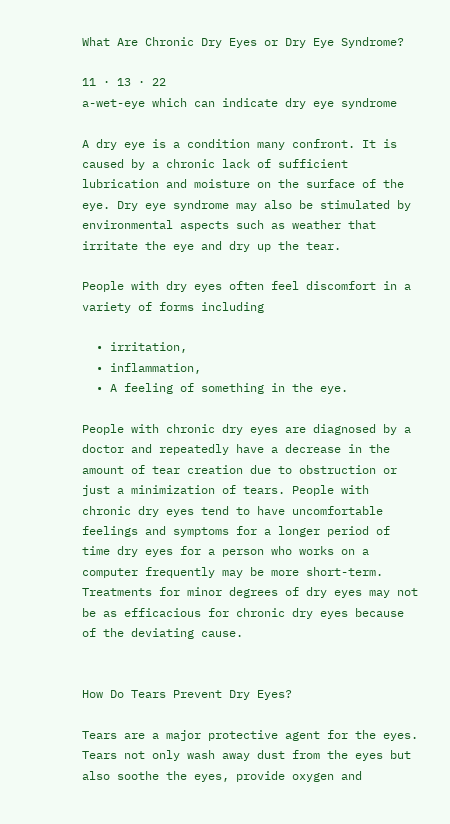What Are Chronic Dry Eyes or Dry Eye Syndrome?

11 · 13 · 22
a-wet-eye which can indicate dry eye syndrome

A dry eye is a condition many confront. It is caused by a chronic lack of sufficient lubrication and moisture on the surface of the eye. Dry eye syndrome may also be stimulated by environmental aspects such as weather that irritate the eye and dry up the tear.

People with dry eyes often feel discomfort in a variety of forms including

  • irritation,
  • inflammation,
  • A feeling of something in the eye.

People with chronic dry eyes are diagnosed by a doctor and repeatedly have a decrease in the amount of tear creation due to obstruction or just a minimization of tears. People with chronic dry eyes tend to have uncomfortable feelings and symptoms for a longer period of time dry eyes for a person who works on a computer frequently may be more short-term. Treatments for minor degrees of dry eyes may not be as efficacious for chronic dry eyes because of the deviating cause.


How Do Tears Prevent Dry Eyes?

Tears are a major protective agent for the eyes. Tears not only wash away dust from the eyes but also soothe the eyes, provide oxygen and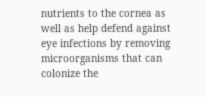nutrients to the cornea as well as help defend against eye infections by removing microorganisms that can colonize the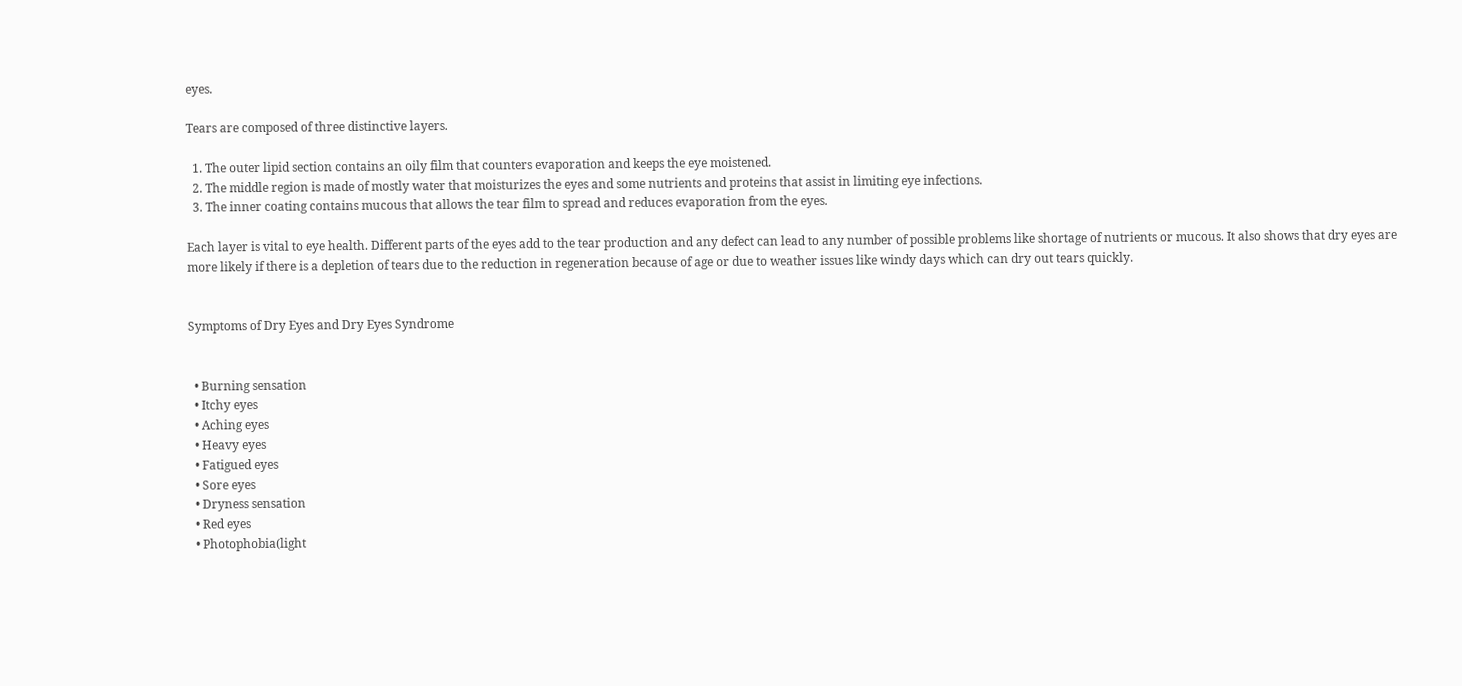eyes.

Tears are composed of three distinctive layers.

  1. The outer lipid section contains an oily film that counters evaporation and keeps the eye moistened.
  2. The middle region is made of mostly water that moisturizes the eyes and some nutrients and proteins that assist in limiting eye infections.
  3. The inner coating contains mucous that allows the tear film to spread and reduces evaporation from the eyes.

Each layer is vital to eye health. Different parts of the eyes add to the tear production and any defect can lead to any number of possible problems like shortage of nutrients or mucous. It also shows that dry eyes are more likely if there is a depletion of tears due to the reduction in regeneration because of age or due to weather issues like windy days which can dry out tears quickly.


Symptoms of Dry Eyes and Dry Eyes Syndrome


  • Burning sensation
  • Itchy eyes
  • Aching eyes
  • Heavy eyes
  • Fatigued eyes
  • Sore eyes
  • Dryness sensation
  • Red eyes
  • Photophobia(light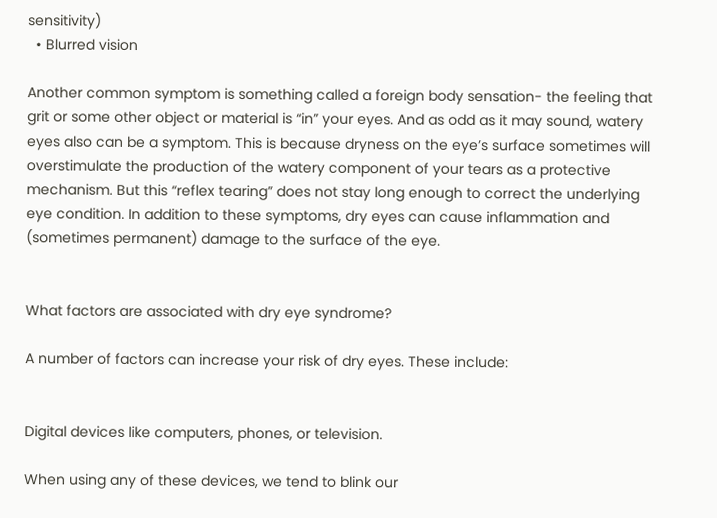sensitivity)
  • Blurred vision

Another common symptom is something called a foreign body sensation- the feeling that grit or some other object or material is “in” your eyes. And as odd as it may sound, watery eyes also can be a symptom. This is because dryness on the eye’s surface sometimes will overstimulate the production of the watery component of your tears as a protective mechanism. But this “reflex tearing” does not stay long enough to correct the underlying eye condition. In addition to these symptoms, dry eyes can cause inflammation and (sometimes permanent) damage to the surface of the eye.


What factors are associated with dry eye syndrome?

A number of factors can increase your risk of dry eyes. These include:


Digital devices like computers, phones, or television.

When using any of these devices, we tend to blink our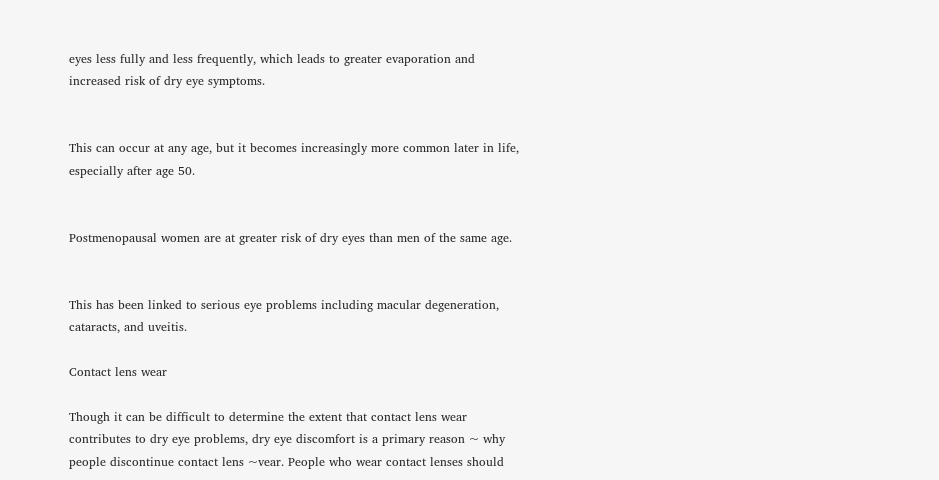eyes less fully and less frequently, which leads to greater evaporation and increased risk of dry eye symptoms.


This can occur at any age, but it becomes increasingly more common later in life, especially after age 50.


Postmenopausal women are at greater risk of dry eyes than men of the same age.


This has been linked to serious eye problems including macular degeneration, cataracts, and uveitis.

Contact lens wear

Though it can be difficult to determine the extent that contact lens wear contributes to dry eye problems, dry eye discomfort is a primary reason ~ why people discontinue contact lens ~vear. People who wear contact lenses should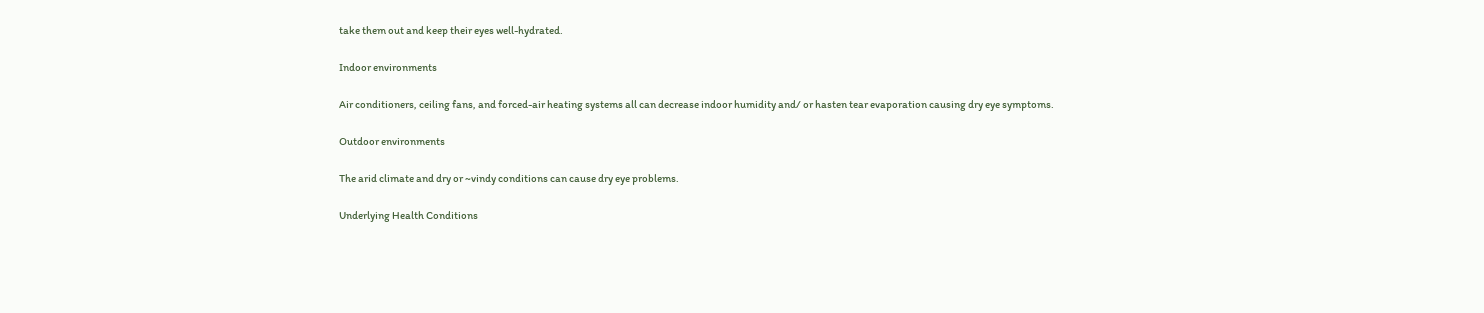take them out and keep their eyes well-hydrated.

Indoor environments

Air conditioners, ceiling fans, and forced-air heating systems all can decrease indoor humidity and/ or hasten tear evaporation causing dry eye symptoms.

Outdoor environments

The arid climate and dry or ~vindy conditions can cause dry eye problems.

Underlying Health Conditions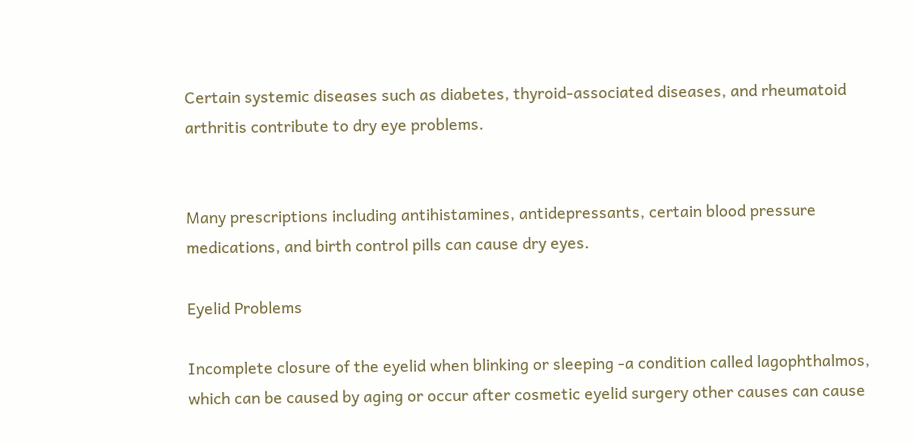Certain systemic diseases such as diabetes, thyroid-associated diseases, and rheumatoid arthritis contribute to dry eye problems.


Many prescriptions including antihistamines, antidepressants, certain blood pressure medications, and birth control pills can cause dry eyes.

Eyelid Problems

Incomplete closure of the eyelid when blinking or sleeping -a condition called lagophthalmos, which can be caused by aging or occur after cosmetic eyelid surgery other causes can cause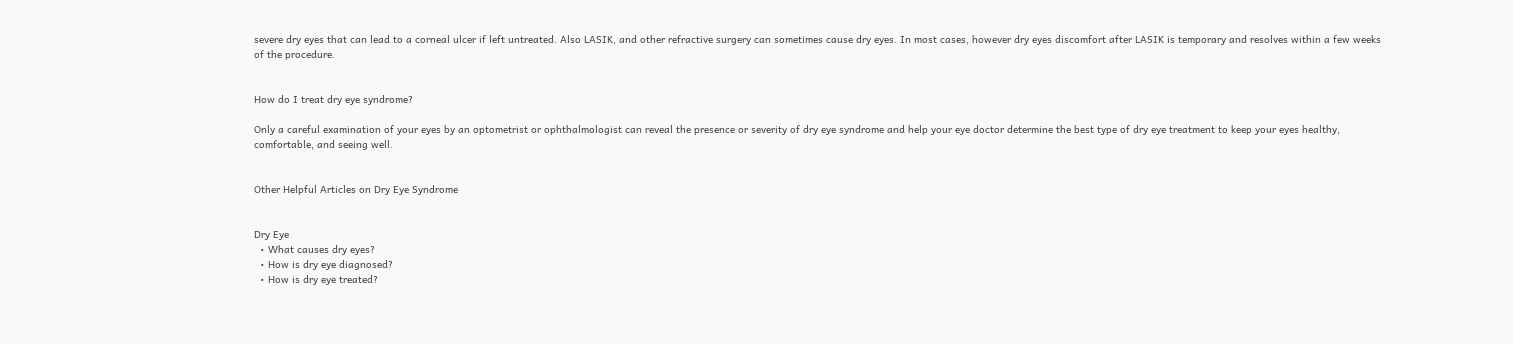severe dry eyes that can lead to a corneal ulcer if left untreated. Also LASIK, and other refractive surgery can sometimes cause dry eyes. In most cases, however dry eyes discomfort after LASIK is temporary and resolves within a few weeks of the procedure.


How do I treat dry eye syndrome?

Only a careful examination of your eyes by an optometrist or ophthalmologist can reveal the presence or severity of dry eye syndrome and help your eye doctor determine the best type of dry eye treatment to keep your eyes healthy, comfortable, and seeing well.


Other Helpful Articles on Dry Eye Syndrome


Dry Eye
  • What causes dry eyes?
  • How is dry eye diagnosed?
  • How is dry eye treated?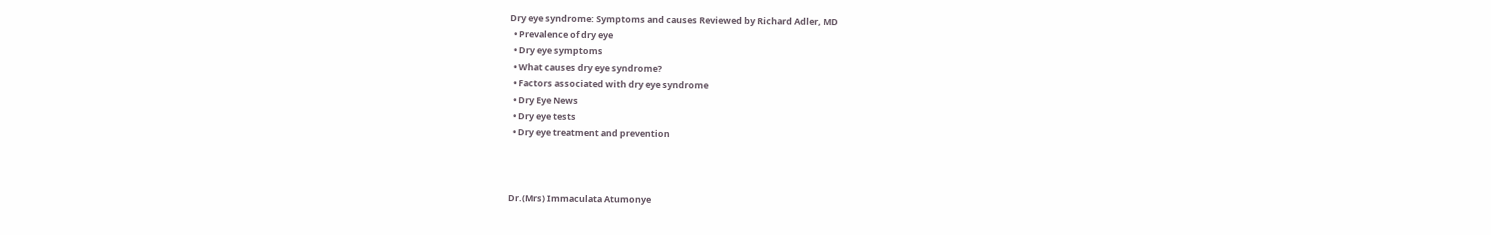Dry eye syndrome: Symptoms and causes Reviewed by Richard Adler, MD
  • Prevalence of dry eye
  • Dry eye symptoms
  • What causes dry eye syndrome?
  • Factors associated with dry eye syndrome
  • Dry Eye News
  • Dry eye tests
  • Dry eye treatment and prevention



Dr.(Mrs) Immaculata Atumonye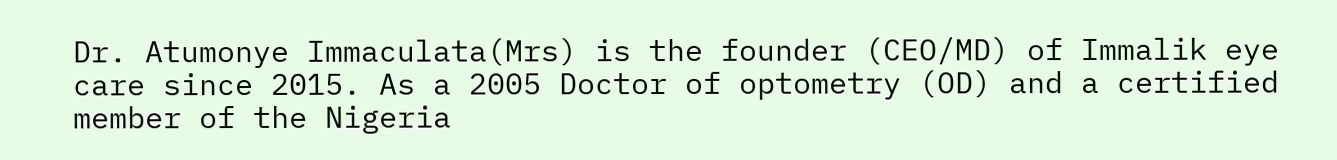Dr. Atumonye Immaculata(Mrs) is the founder (CEO/MD) of Immalik eye care since 2015. As a 2005 Doctor of optometry (OD) and a certified member of the Nigeria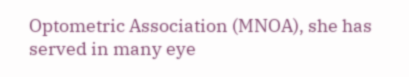Optometric Association (MNOA), she has served in many eye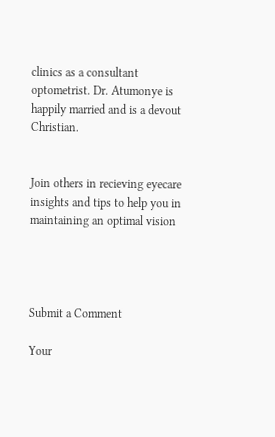clinics as a consultant optometrist. Dr. Atumonye is happily married and is a devout Christian.


Join others in recieving eyecare insights and tips to help you in maintaining an optimal vision




Submit a Comment

Your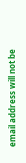email address will not be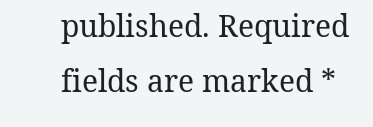published. Required fields are marked *